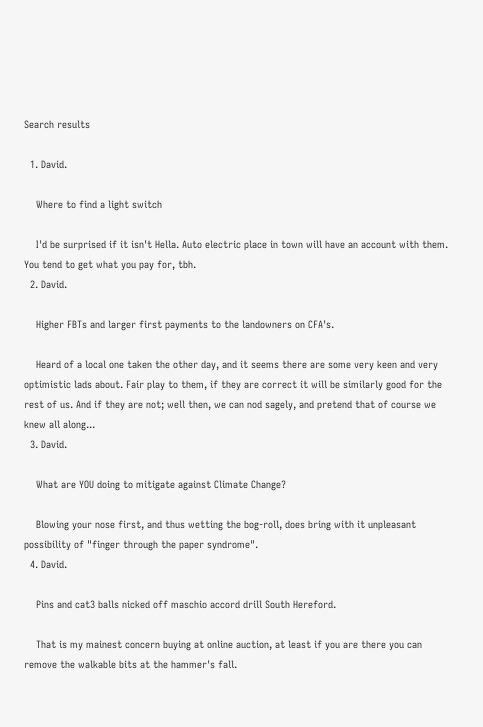Search results

  1. David.

    Where to find a light switch

    I'd be surprised if it isn't Hella. Auto electric place in town will have an account with them. You tend to get what you pay for, tbh.
  2. David.

    Higher FBTs and larger first payments to the landowners on CFA's.

    Heard of a local one taken the other day, and it seems there are some very keen and very optimistic lads about. Fair play to them, if they are correct it will be similarly good for the rest of us. And if they are not; well then, we can nod sagely, and pretend that of course we knew all along...
  3. David.

    What are YOU doing to mitigate against Climate Change?

    Blowing your nose first, and thus wetting the bog-roll, does bring with it unpleasant possibility of "finger through the paper syndrome".
  4. David.

    Pins and cat3 balls nicked off maschio accord drill South Hereford.

    That is my mainest concern buying at online auction, at least if you are there you can remove the walkable bits at the hammer's fall.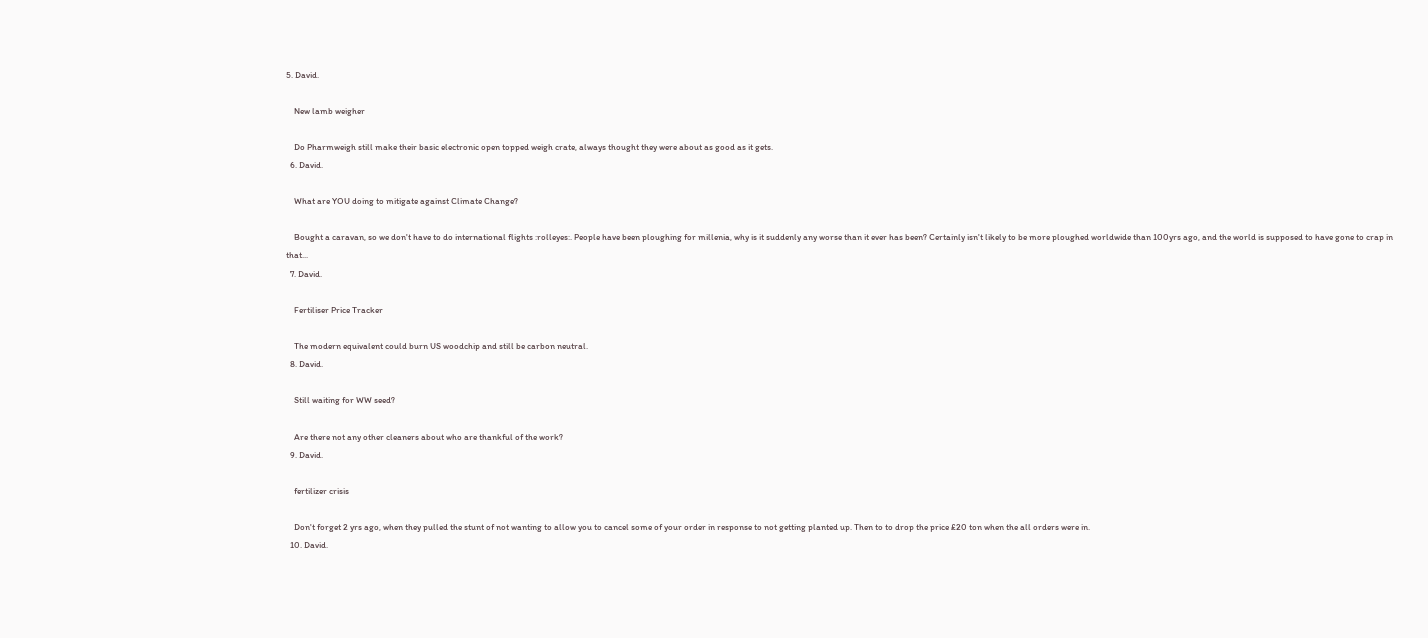5. David.

    New lamb weigher

    Do Pharmweigh still make their basic electronic open topped weigh crate, always thought they were about as good as it gets.
  6. David.

    What are YOU doing to mitigate against Climate Change?

    Bought a caravan, so we don't have to do international flights :rolleyes:. People have been ploughing for millenia, why is it suddenly any worse than it ever has been? Certainly isn't likely to be more ploughed worldwide than 100yrs ago, and the world is supposed to have gone to crap in that...
  7. David.

    Fertiliser Price Tracker

    The modern equivalent could burn US woodchip and still be carbon neutral.
  8. David.

    Still waiting for WW seed?

    Are there not any other cleaners about who are thankful of the work?
  9. David.

    fertilizer crisis

    Don't forget 2 yrs ago, when they pulled the stunt of not wanting to allow you to cancel some of your order in response to not getting planted up. Then to to drop the price £20 ton when the all orders were in.
  10. David.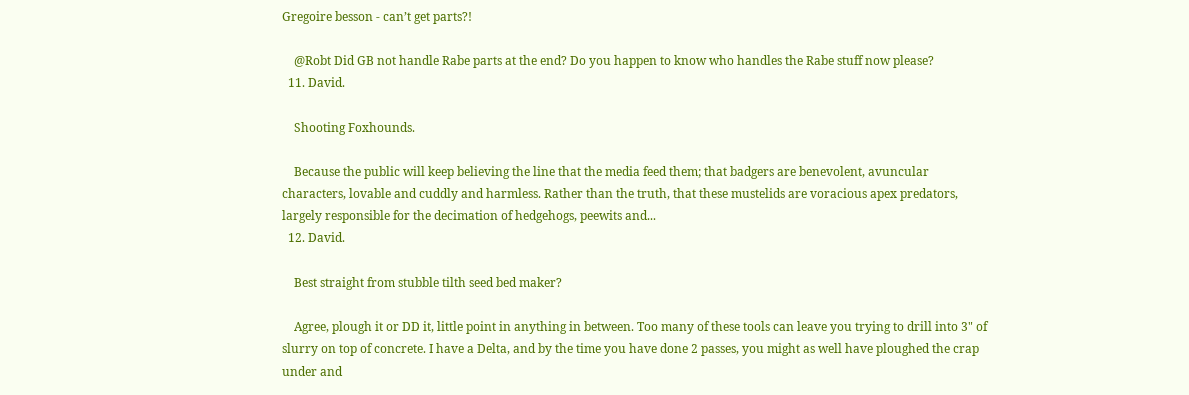Gregoire besson - can’t get parts?!

    @Robt Did GB not handle Rabe parts at the end? Do you happen to know who handles the Rabe stuff now please?
  11. David.

    Shooting Foxhounds.

    Because the public will keep believing the line that the media feed them; that badgers are benevolent, avuncular characters, lovable and cuddly and harmless. Rather than the truth, that these mustelids are voracious apex predators, largely responsible for the decimation of hedgehogs, peewits and...
  12. David.

    Best straight from stubble tilth seed bed maker?

    Agree, plough it or DD it, little point in anything in between. Too many of these tools can leave you trying to drill into 3" of slurry on top of concrete. I have a Delta, and by the time you have done 2 passes, you might as well have ploughed the crap under and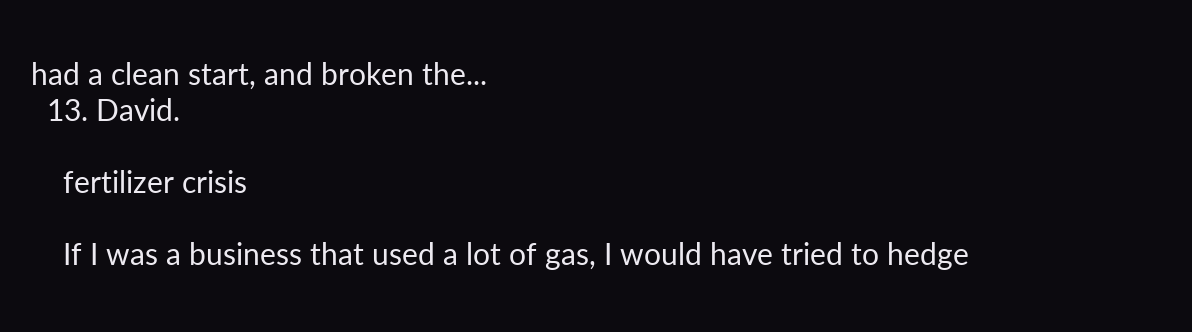had a clean start, and broken the...
  13. David.

    fertilizer crisis

    If I was a business that used a lot of gas, I would have tried to hedge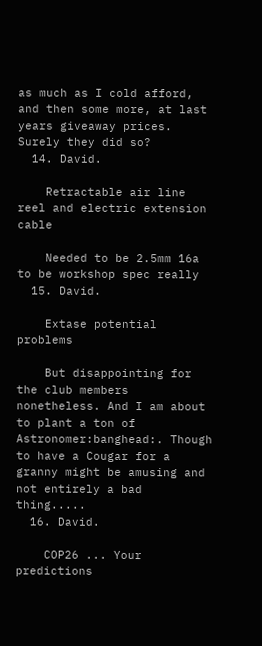as much as I cold afford, and then some more, at last years giveaway prices. Surely they did so?
  14. David.

    Retractable air line reel and electric extension cable

    Needed to be 2.5mm 16a to be workshop spec really
  15. David.

    Extase potential problems

    But disappointing for the club members nonetheless. And I am about to plant a ton of Astronomer:banghead:. Though to have a Cougar for a granny might be amusing and not entirely a bad thing.....
  16. David.

    COP26 ... Your predictions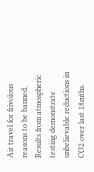Air travel for frivolous reasons to be banned. Results from atmospheric testing demonstrate unbelievable reductions in CO2 over last 18mths.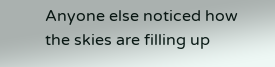Anyone else noticed how the skies are filling up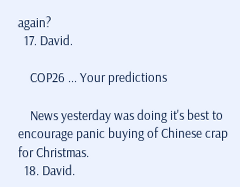again?
  17. David.

    COP26 ... Your predictions

    News yesterday was doing it's best to encourage panic buying of Chinese crap for Christmas.
  18. David.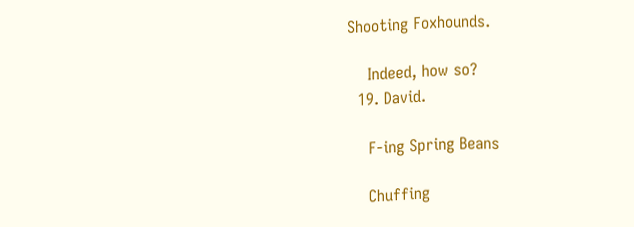Shooting Foxhounds.

    Indeed, how so?
  19. David.

    F-ing Spring Beans

    Chuffing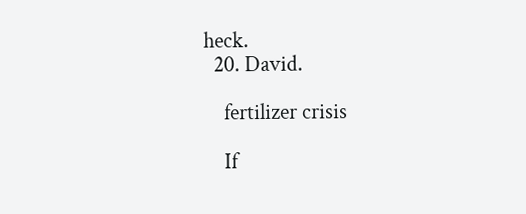heck.
  20. David.

    fertilizer crisis

    If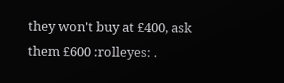they won't buy at £400, ask them £600 :rolleyes: .